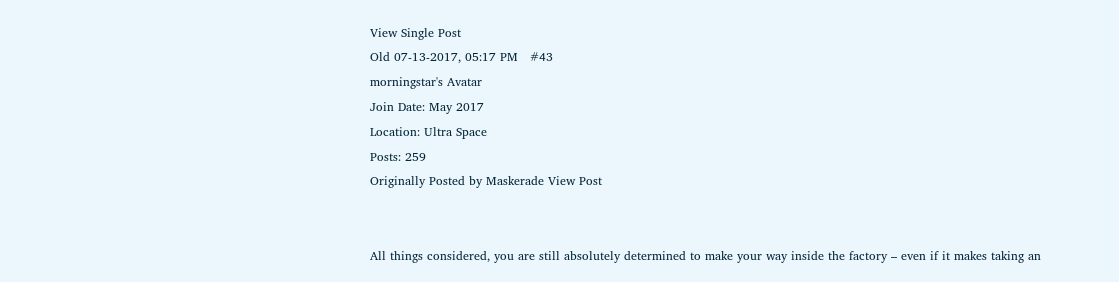View Single Post
Old 07-13-2017, 05:17 PM   #43
morningstar's Avatar
Join Date: May 2017
Location: Ultra Space
Posts: 259
Originally Posted by Maskerade View Post


All things considered, you are still absolutely determined to make your way inside the factory – even if it makes taking an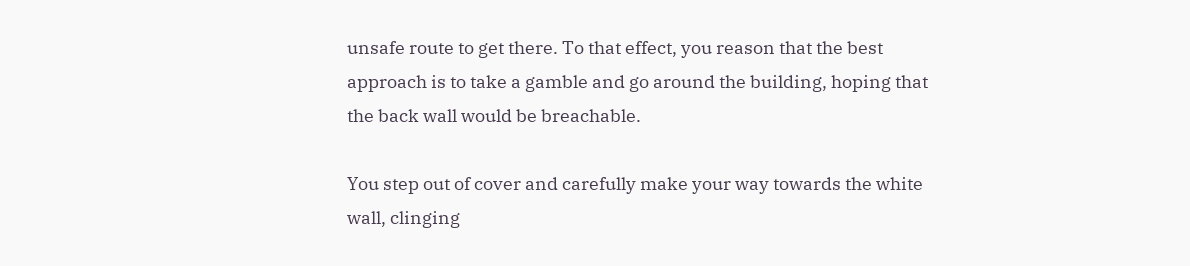unsafe route to get there. To that effect, you reason that the best approach is to take a gamble and go around the building, hoping that the back wall would be breachable.

You step out of cover and carefully make your way towards the white wall, clinging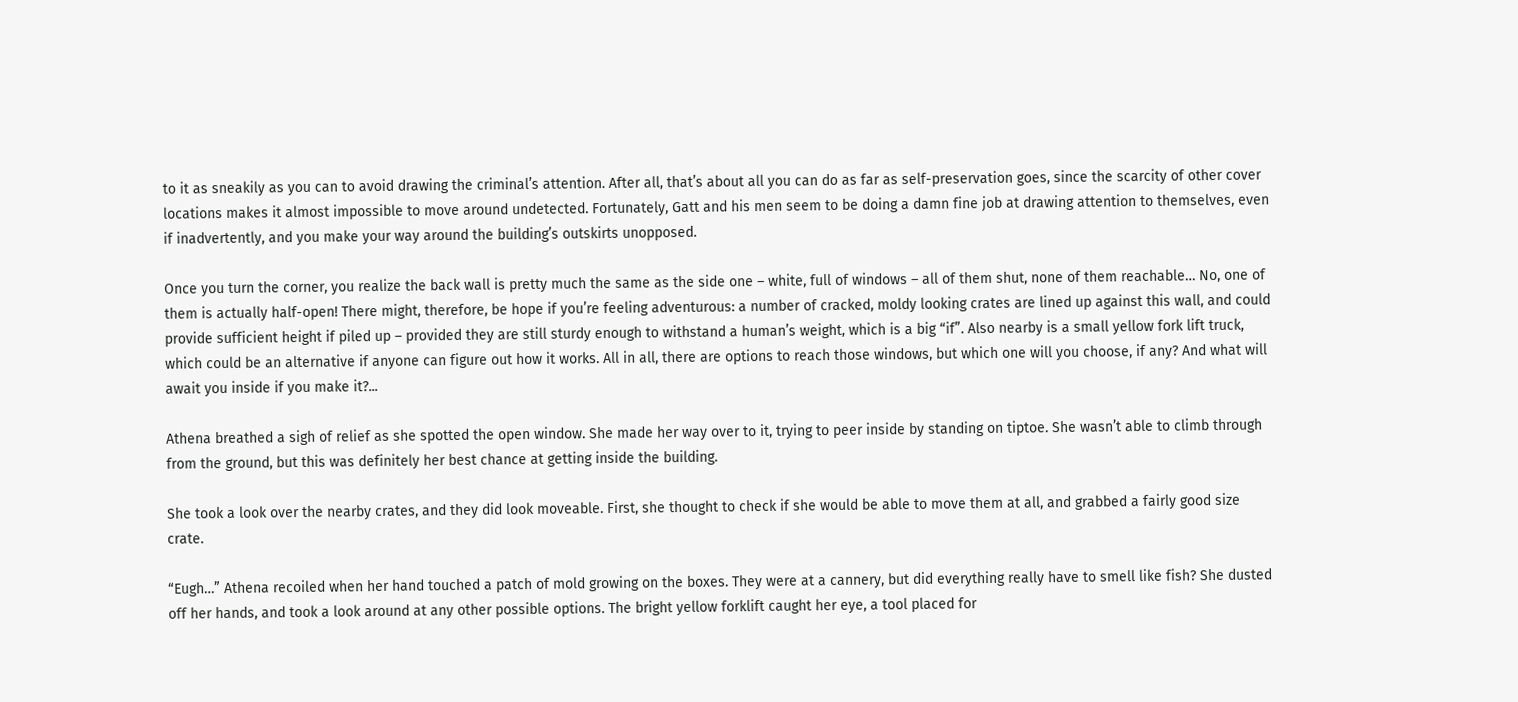to it as sneakily as you can to avoid drawing the criminal’s attention. After all, that’s about all you can do as far as self-preservation goes, since the scarcity of other cover locations makes it almost impossible to move around undetected. Fortunately, Gatt and his men seem to be doing a damn fine job at drawing attention to themselves, even if inadvertently, and you make your way around the building’s outskirts unopposed.

Once you turn the corner, you realize the back wall is pretty much the same as the side one – white, full of windows – all of them shut, none of them reachable… No, one of them is actually half-open! There might, therefore, be hope if you’re feeling adventurous: a number of cracked, moldy looking crates are lined up against this wall, and could provide sufficient height if piled up – provided they are still sturdy enough to withstand a human’s weight, which is a big “if”. Also nearby is a small yellow fork lift truck, which could be an alternative if anyone can figure out how it works. All in all, there are options to reach those windows, but which one will you choose, if any? And what will await you inside if you make it?...

Athena breathed a sigh of relief as she spotted the open window. She made her way over to it, trying to peer inside by standing on tiptoe. She wasn’t able to climb through from the ground, but this was definitely her best chance at getting inside the building.

She took a look over the nearby crates, and they did look moveable. First, she thought to check if she would be able to move them at all, and grabbed a fairly good size crate.

“Eugh…” Athena recoiled when her hand touched a patch of mold growing on the boxes. They were at a cannery, but did everything really have to smell like fish? She dusted off her hands, and took a look around at any other possible options. The bright yellow forklift caught her eye, a tool placed for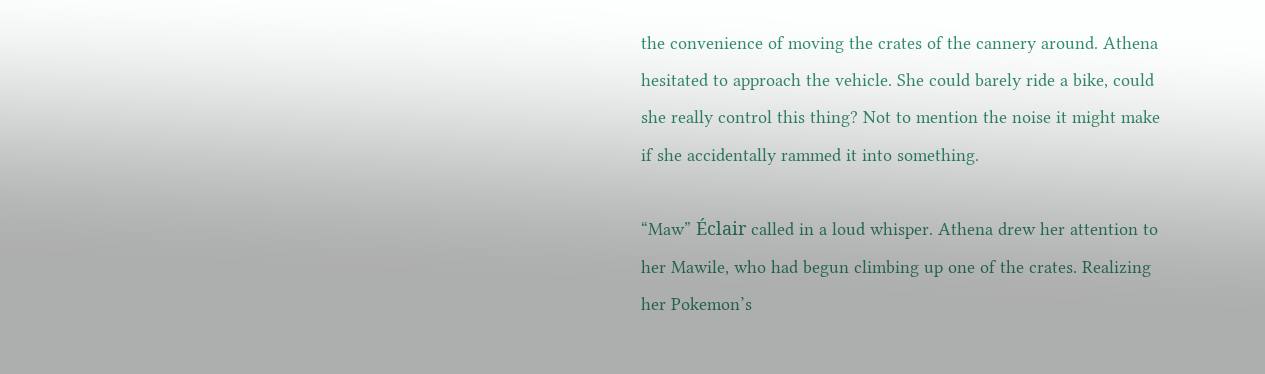the convenience of moving the crates of the cannery around. Athena hesitated to approach the vehicle. She could barely ride a bike, could she really control this thing? Not to mention the noise it might make if she accidentally rammed it into something.

“Maw” Éclair called in a loud whisper. Athena drew her attention to her Mawile, who had begun climbing up one of the crates. Realizing her Pokemon’s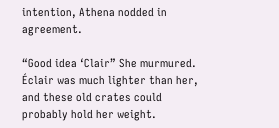intention, Athena nodded in agreement.

“Good idea ‘Clair” She murmured. Éclair was much lighter than her, and these old crates could probably hold her weight.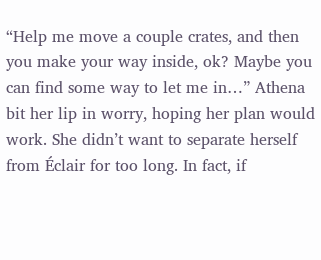“Help me move a couple crates, and then you make your way inside, ok? Maybe you can find some way to let me in…” Athena bit her lip in worry, hoping her plan would work. She didn’t want to separate herself from Éclair for too long. In fact, if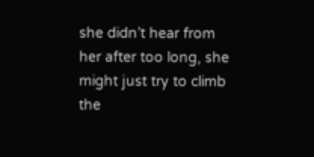she didn’t hear from her after too long, she might just try to climb the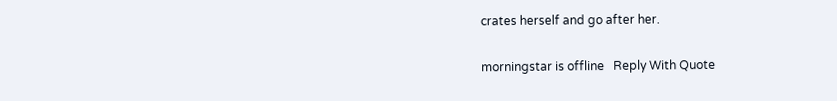crates herself and go after her.

morningstar is offline   Reply With Quote